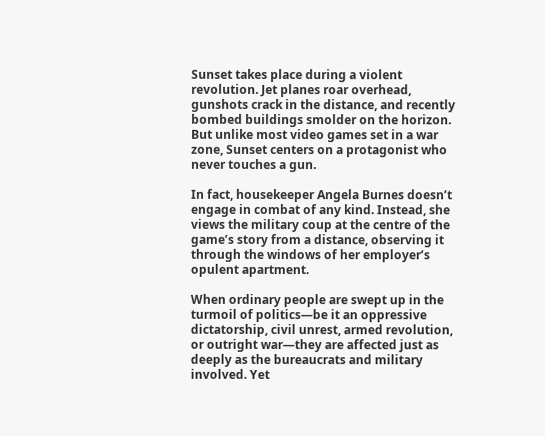Sunset takes place during a violent revolution. Jet planes roar overhead, gunshots crack in the distance, and recently bombed buildings smolder on the horizon. But unlike most video games set in a war zone, Sunset centers on a protagonist who never touches a gun.

In fact, housekeeper Angela Burnes doesn’t engage in combat of any kind. Instead, she views the military coup at the centre of the game’s story from a distance, observing it through the windows of her employer’s opulent apartment.

When ordinary people are swept up in the turmoil of politics—be it an oppressive dictatorship, civil unrest, armed revolution, or outright war—they are affected just as deeply as the bureaucrats and military involved. Yet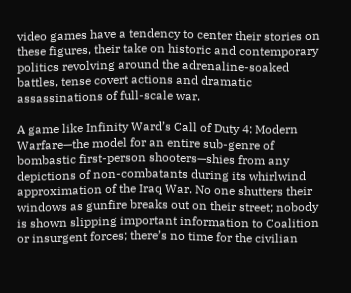video games have a tendency to center their stories on these figures, their take on historic and contemporary politics revolving around the adrenaline-soaked battles, tense covert actions and dramatic assassinations of full-scale war.

A game like Infinity Ward’s Call of Duty 4: Modern Warfare—the model for an entire sub-genre of bombastic first-person shooters—shies from any depictions of non-combatants during its whirlwind approximation of the Iraq War. No one shutters their windows as gunfire breaks out on their street; nobody is shown slipping important information to Coalition or insurgent forces; there’s no time for the civilian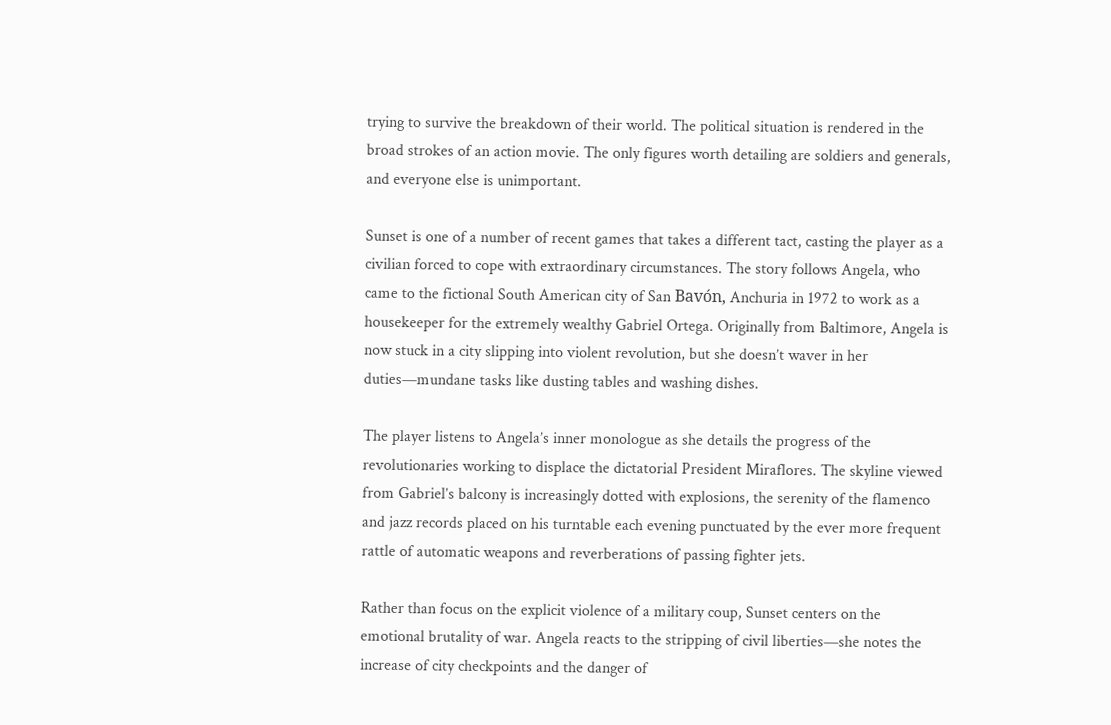trying to survive the breakdown of their world. The political situation is rendered in the broad strokes of an action movie. The only figures worth detailing are soldiers and generals, and everyone else is unimportant.

Sunset is one of a number of recent games that takes a different tact, casting the player as a civilian forced to cope with extraordinary circumstances. The story follows Angela, who came to the fictional South American city of San Bavón, Anchuria in 1972 to work as a housekeeper for the extremely wealthy Gabriel Ortega. Originally from Baltimore, Angela is now stuck in a city slipping into violent revolution, but she doesn’t waver in her duties—mundane tasks like dusting tables and washing dishes.

The player listens to Angela’s inner monologue as she details the progress of the revolutionaries working to displace the dictatorial President Miraflores. The skyline viewed from Gabriel’s balcony is increasingly dotted with explosions, the serenity of the flamenco and jazz records placed on his turntable each evening punctuated by the ever more frequent rattle of automatic weapons and reverberations of passing fighter jets.

Rather than focus on the explicit violence of a military coup, Sunset centers on the emotional brutality of war. Angela reacts to the stripping of civil liberties—she notes the increase of city checkpoints and the danger of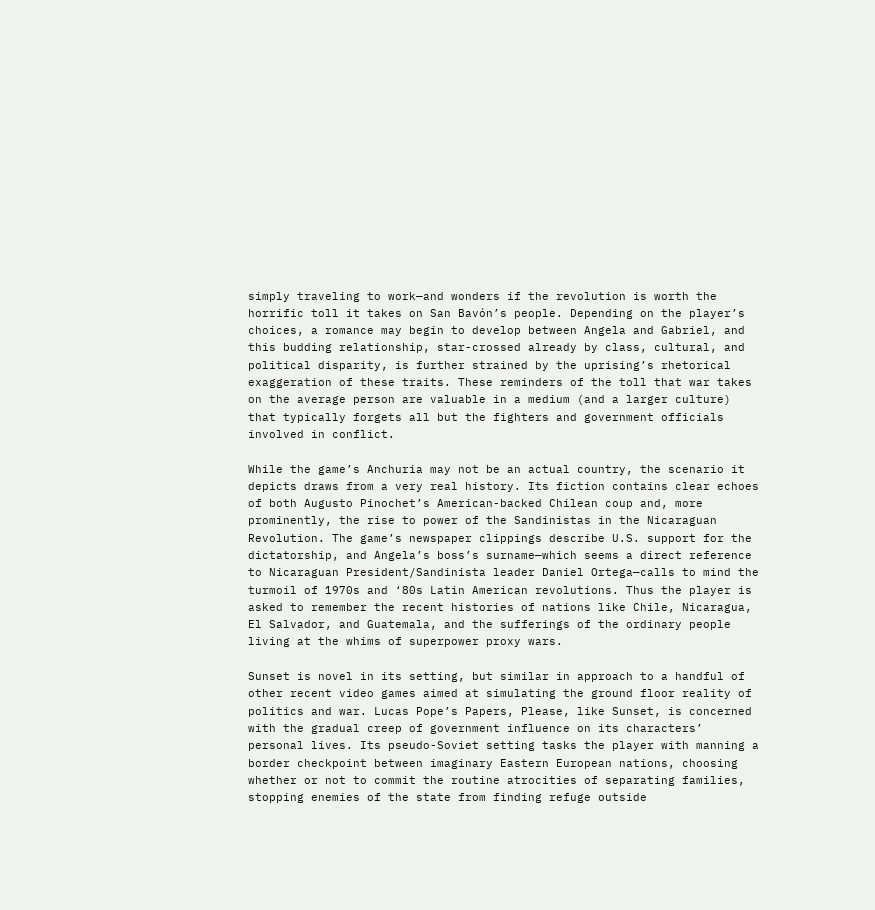simply traveling to work—and wonders if the revolution is worth the horrific toll it takes on San Bavón’s people. Depending on the player’s choices, a romance may begin to develop between Angela and Gabriel, and this budding relationship, star-crossed already by class, cultural, and political disparity, is further strained by the uprising’s rhetorical exaggeration of these traits. These reminders of the toll that war takes on the average person are valuable in a medium (and a larger culture) that typically forgets all but the fighters and government officials involved in conflict.

While the game’s Anchuria may not be an actual country, the scenario it depicts draws from a very real history. Its fiction contains clear echoes of both Augusto Pinochet’s American-backed Chilean coup and, more prominently, the rise to power of the Sandinistas in the Nicaraguan Revolution. The game’s newspaper clippings describe U.S. support for the dictatorship, and Angela’s boss’s surname—which seems a direct reference to Nicaraguan President/Sandinista leader Daniel Ortega—calls to mind the turmoil of 1970s and ‘80s Latin American revolutions. Thus the player is asked to remember the recent histories of nations like Chile, Nicaragua, El Salvador, and Guatemala, and the sufferings of the ordinary people living at the whims of superpower proxy wars.

Sunset is novel in its setting, but similar in approach to a handful of other recent video games aimed at simulating the ground floor reality of politics and war. Lucas Pope’s Papers, Please, like Sunset, is concerned with the gradual creep of government influence on its characters’ personal lives. Its pseudo-Soviet setting tasks the player with manning a border checkpoint between imaginary Eastern European nations, choosing whether or not to commit the routine atrocities of separating families, stopping enemies of the state from finding refuge outside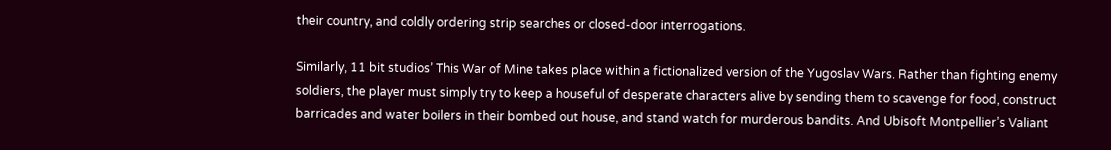their country, and coldly ordering strip searches or closed-door interrogations.

Similarly, 11 bit studios’ This War of Mine takes place within a fictionalized version of the Yugoslav Wars. Rather than fighting enemy soldiers, the player must simply try to keep a houseful of desperate characters alive by sending them to scavenge for food, construct barricades and water boilers in their bombed out house, and stand watch for murderous bandits. And Ubisoft Montpellier’s Valiant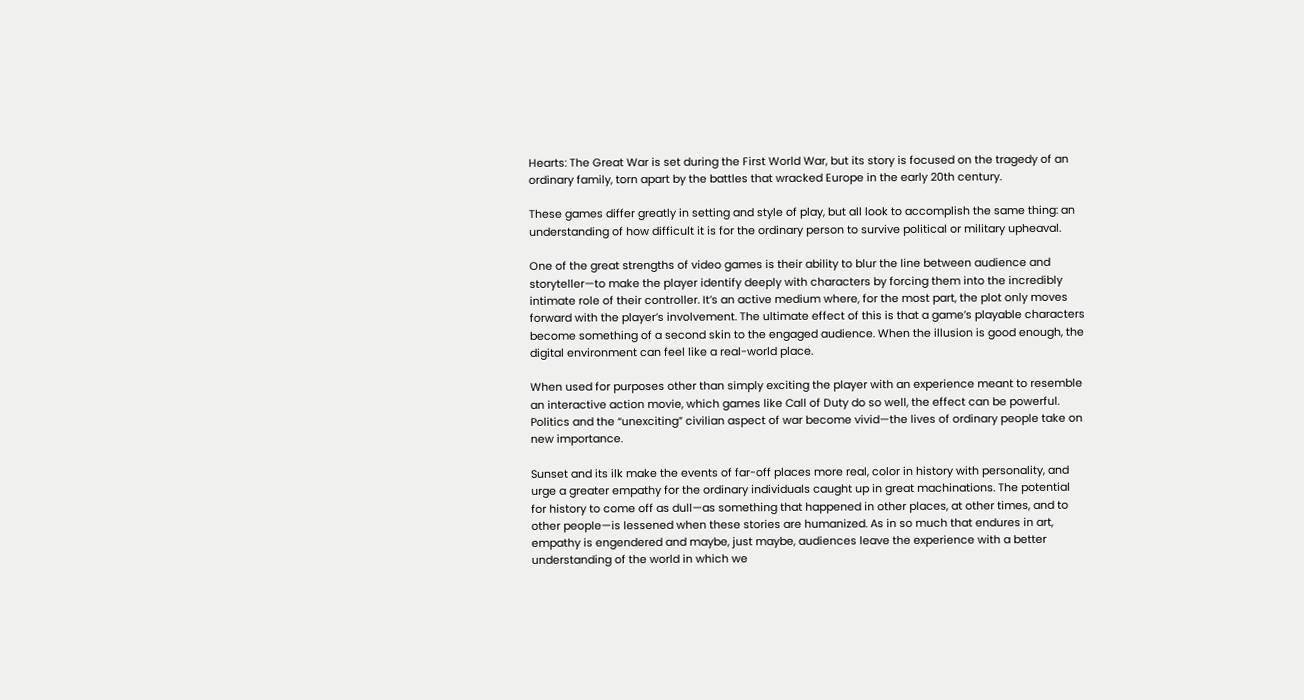Hearts: The Great War is set during the First World War, but its story is focused on the tragedy of an ordinary family, torn apart by the battles that wracked Europe in the early 20th century.

These games differ greatly in setting and style of play, but all look to accomplish the same thing: an understanding of how difficult it is for the ordinary person to survive political or military upheaval.

One of the great strengths of video games is their ability to blur the line between audience and storyteller—to make the player identify deeply with characters by forcing them into the incredibly intimate role of their controller. It’s an active medium where, for the most part, the plot only moves forward with the player’s involvement. The ultimate effect of this is that a game’s playable characters become something of a second skin to the engaged audience. When the illusion is good enough, the digital environment can feel like a real-world place.

When used for purposes other than simply exciting the player with an experience meant to resemble an interactive action movie, which games like Call of Duty do so well, the effect can be powerful. Politics and the “unexciting” civilian aspect of war become vivid—the lives of ordinary people take on new importance.

Sunset and its ilk make the events of far-off places more real, color in history with personality, and urge a greater empathy for the ordinary individuals caught up in great machinations. The potential for history to come off as dull—as something that happened in other places, at other times, and to other people—is lessened when these stories are humanized. As in so much that endures in art, empathy is engendered and maybe, just maybe, audiences leave the experience with a better understanding of the world in which we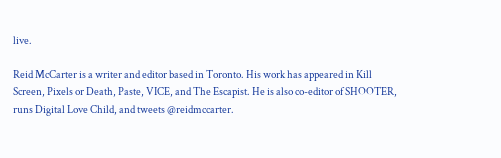live.

Reid McCarter is a writer and editor based in Toronto. His work has appeared in Kill Screen, Pixels or Death, Paste, VICE, and The Escapist. He is also co-editor of SHOOTER, runs Digital Love Child, and tweets @reidmccarter.